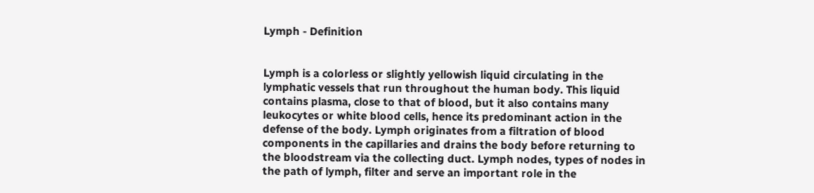Lymph - Definition


Lymph is a colorless or slightly yellowish liquid circulating in the lymphatic vessels that run throughout the human body. This liquid contains plasma, close to that of blood, but it also contains many leukocytes or white blood cells, hence its predominant action in the defense of the body. Lymph originates from a filtration of blood components in the capillaries and drains the body before returning to the bloodstream via the collecting duct. Lymph nodes, types of nodes in the path of lymph, filter and serve an important role in the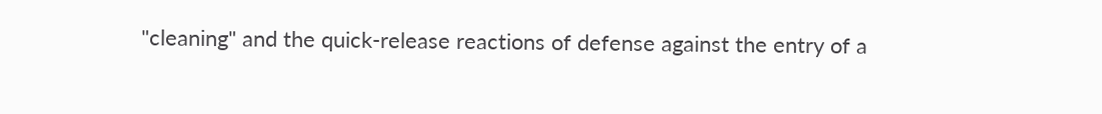"cleaning" and the quick-release reactions of defense against the entry of a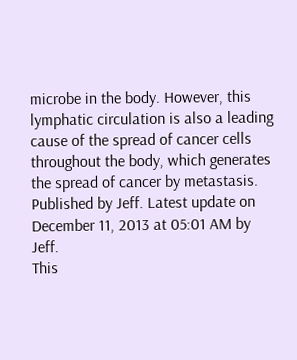microbe in the body. However, this lymphatic circulation is also a leading cause of the spread of cancer cells throughout the body, which generates the spread of cancer by metastasis.
Published by Jeff. Latest update on December 11, 2013 at 05:01 AM by Jeff.
This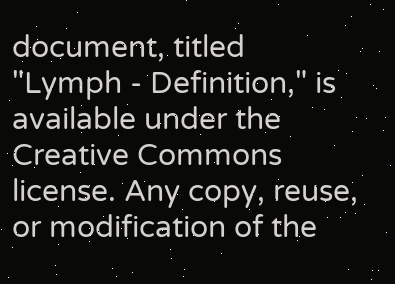document, titled "Lymph - Definition," is available under the Creative Commons license. Any copy, reuse, or modification of the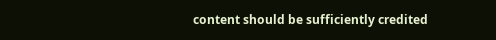content should be sufficiently credited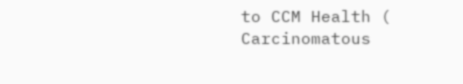to CCM Health (
Carcinomatous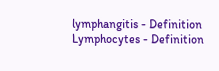lymphangitis - Definition
Lymphocytes - Definition